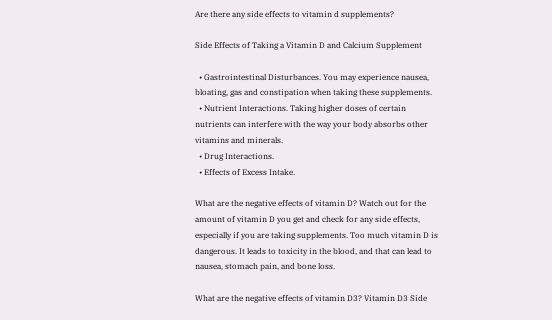Are there any side effects to vitamin d supplements?

Side Effects of Taking a Vitamin D and Calcium Supplement

  • Gastrointestinal Disturbances. You may experience nausea, bloating, gas and constipation when taking these supplements.
  • Nutrient Interactions. Taking higher doses of certain nutrients can interfere with the way your body absorbs other vitamins and minerals.
  • Drug Interactions.
  • Effects of Excess Intake.

What are the negative effects of vitamin D? Watch out for the amount of vitamin D you get and check for any side effects, especially if you are taking supplements. Too much vitamin D is dangerous. It leads to toxicity in the blood, and that can lead to nausea, stomach pain, and bone loss.

What are the negative effects of vitamin D3? Vitamin D3 Side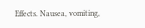Effects. Nausea, vomiting,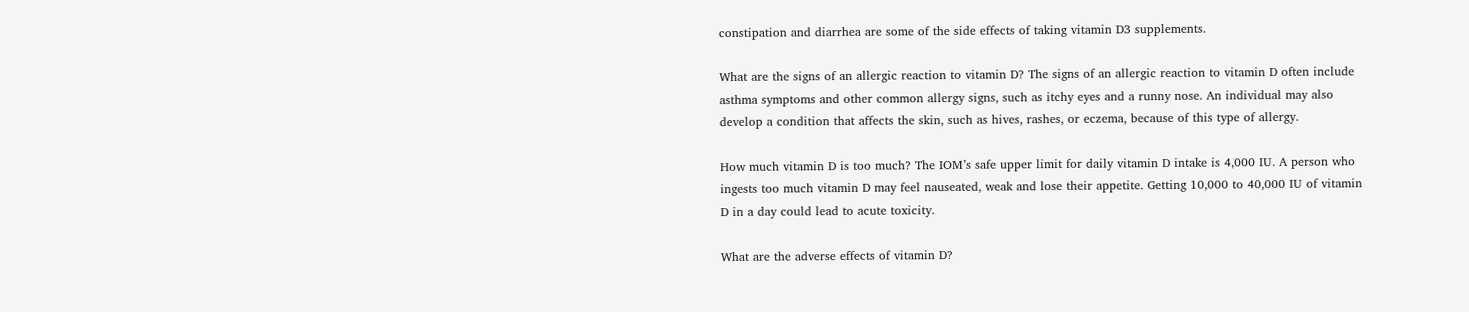constipation and diarrhea are some of the side effects of taking vitamin D3 supplements.

What are the signs of an allergic reaction to vitamin D? The signs of an allergic reaction to vitamin D often include asthma symptoms and other common allergy signs, such as itchy eyes and a runny nose. An individual may also develop a condition that affects the skin, such as hives, rashes, or eczema, because of this type of allergy.

How much vitamin D is too much? The IOM’s safe upper limit for daily vitamin D intake is 4,000 IU. A person who ingests too much vitamin D may feel nauseated, weak and lose their appetite. Getting 10,000 to 40,000 IU of vitamin D in a day could lead to acute toxicity.

What are the adverse effects of vitamin D?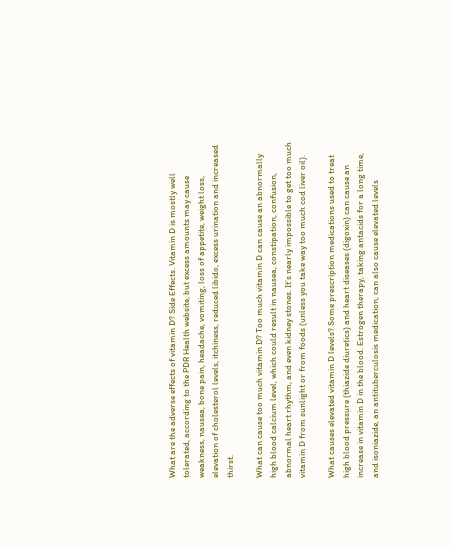What are the adverse effects of vitamin D? Side Effects. Vitamin D is mostly well tolerated, according to the PDR Health website, but excess amounts may cause weakness, nausea, bone pain, headache, vomiting, loss of appetite, weight loss, elevation of cholesterol levels, itchiness, reduced libido, excess urination and increased thirst.

What can cause too much vitamin D? Too much vitamin D can cause an abnormally high blood calcium level, which could result in nausea, constipation, confusion, abnormal heart rhythm, and even kidney stones. It’s nearly impossible to get too much vitamin D from sunlight or from foods (unless you take way too much cod liver oil).

What causes elevated vitamin D levels? Some prescription medications used to treat high blood pressure (thiazide diuretics) and heart diseases (digoxin) can cause an increase in vitamin D in the blood. Estrogen therapy, taking antacids for a long time, and isoniazide, an antituberculosis medication, can also cause elevated levels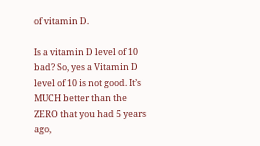of vitamin D.

Is a vitamin D level of 10 bad? So, yes a Vitamin D level of 10 is not good. It’s MUCH better than the ZERO that you had 5 years ago,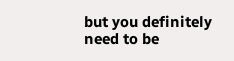but you definitely need to be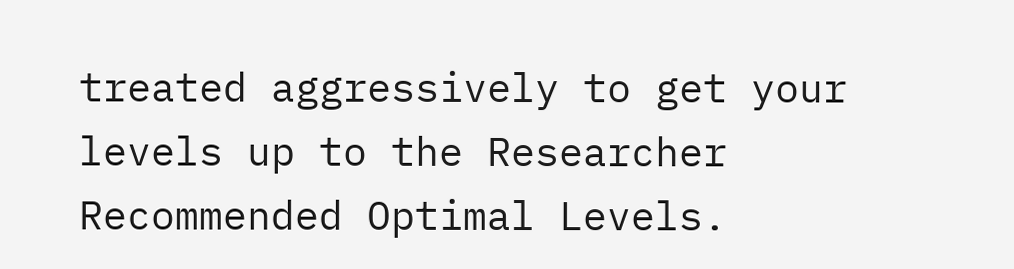treated aggressively to get your levels up to the Researcher Recommended Optimal Levels.